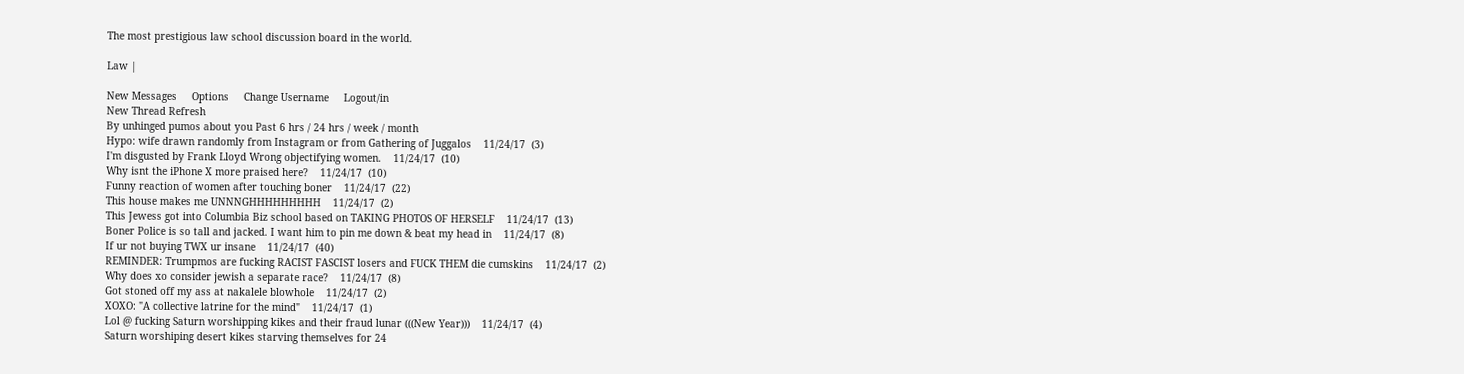The most prestigious law school discussion board in the world.

Law |

New Messages     Options     Change Username     Logout/in
New Thread Refresh
By unhinged pumos about you Past 6 hrs / 24 hrs / week / month
Hypo: wife drawn randomly from Instagram or from Gathering of Juggalos    11/24/17  (3)
I'm disgusted by Frank Lloyd Wrong objectifying women.    11/24/17  (10)
Why isnt the iPhone X more praised here?    11/24/17  (10)
Funny reaction of women after touching boner    11/24/17  (22)
This house makes me UNNNGHHHHHHHHH    11/24/17  (2)
This Jewess got into Columbia Biz school based on TAKING PHOTOS OF HERSELF    11/24/17  (13)
Boner Police is so tall and jacked. I want him to pin me down & beat my head in    11/24/17  (8)
If ur not buying TWX ur insane    11/24/17  (40)
REMINDER: Trumpmos are fucking RACIST FASCIST losers and FUCK THEM die cumskins    11/24/17  (2)
Why does xo consider jewish a separate race?    11/24/17  (8)
Got stoned off my ass at nakalele blowhole    11/24/17  (2)
XOXO: "A collective latrine for the mind"    11/24/17  (1)
Lol @ fucking Saturn worshipping kikes and their fraud lunar (((New Year)))    11/24/17  (4)
Saturn worshiping desert kikes starving themselves for 24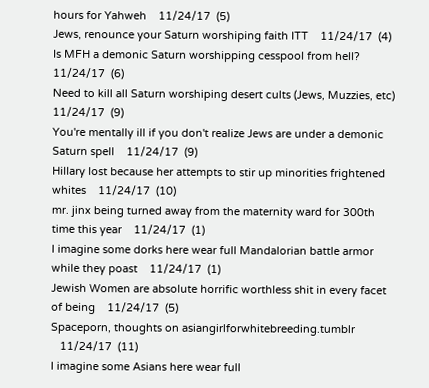hours for Yahweh    11/24/17  (5)
Jews, renounce your Saturn worshiping faith ITT    11/24/17  (4)
Is MFH a demonic Saturn worshipping cesspool from hell?    11/24/17  (6)
Need to kill all Saturn worshiping desert cults (Jews, Muzzies, etc)    11/24/17  (9)
You're mentally ill if you don't realize Jews are under a demonic Saturn spell    11/24/17  (9)
Hillary lost because her attempts to stir up minorities frightened whites    11/24/17  (10)
mr. jinx being turned away from the maternity ward for 300th time this year    11/24/17  (1)
I imagine some dorks here wear full Mandalorian battle armor while they poast    11/24/17  (1)
Jewish Women are absolute horrific worthless shit in every facet of being    11/24/17  (5)
Spaceporn, thoughts on asiangirlforwhitebreeding.tumblr
   11/24/17  (11)
I imagine some Asians here wear full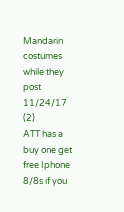Mandarin costumes while they post    11/24/17  (2)
ATT has a buy one get free Iphone 8/8s if you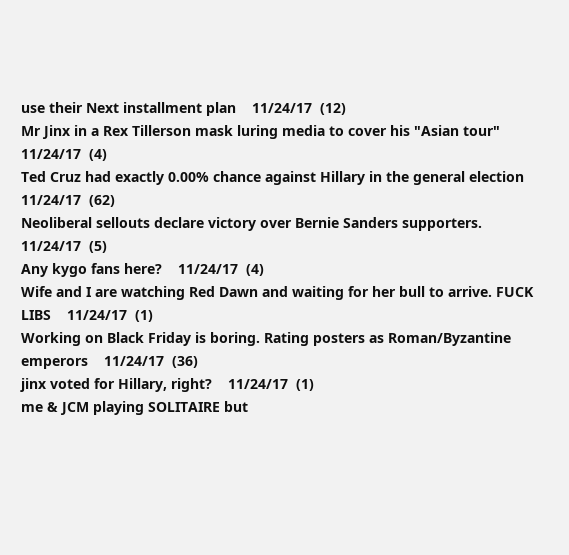use their Next installment plan    11/24/17  (12)
Mr Jinx in a Rex Tillerson mask luring media to cover his "Asian tour"    11/24/17  (4)
Ted Cruz had exactly 0.00% chance against Hillary in the general election    11/24/17  (62)
Neoliberal sellouts declare victory over Bernie Sanders supporters.    11/24/17  (5)
Any kygo fans here?    11/24/17  (4)
Wife and I are watching Red Dawn and waiting for her bull to arrive. FUCK LIBS    11/24/17  (1)
Working on Black Friday is boring. Rating posters as Roman/Byzantine emperors    11/24/17  (36)
jinx voted for Hillary, right?    11/24/17  (1)
me & JCM playing SOLITAIRE but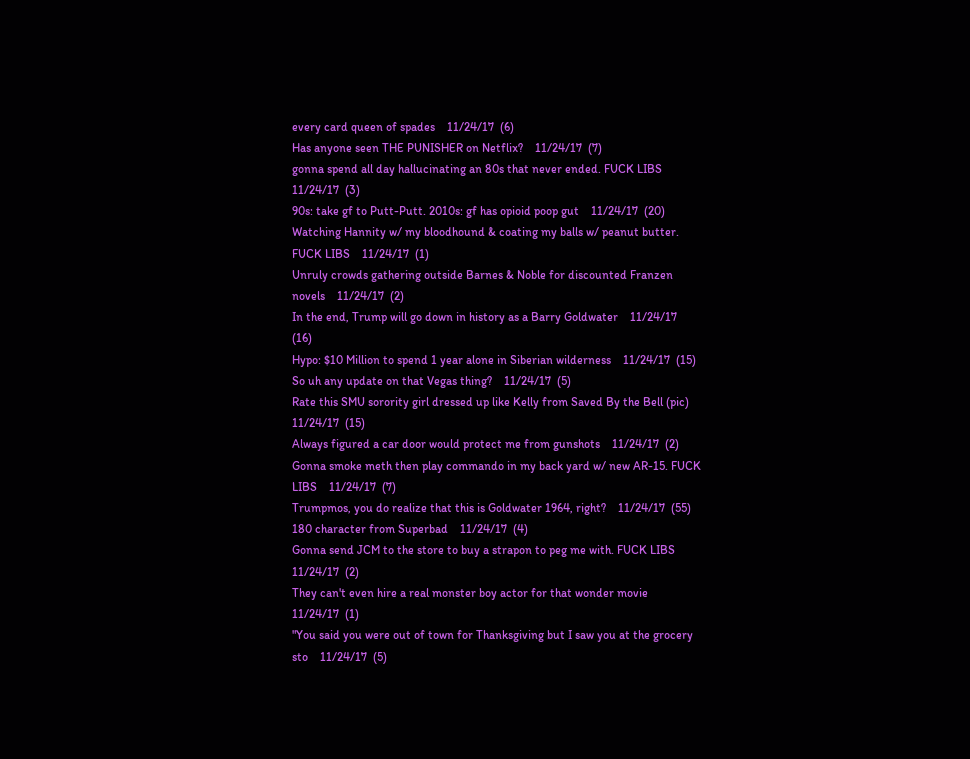every card queen of spades    11/24/17  (6)
Has anyone seen THE PUNISHER on Netflix?    11/24/17  (7)
gonna spend all day hallucinating an 80s that never ended. FUCK LIBS    11/24/17  (3)
90s: take gf to Putt-Putt. 2010s: gf has opioid poop gut    11/24/17  (20)
Watching Hannity w/ my bloodhound & coating my balls w/ peanut butter. FUCK LIBS    11/24/17  (1)
Unruly crowds gathering outside Barnes & Noble for discounted Franzen novels    11/24/17  (2)
In the end, Trump will go down in history as a Barry Goldwater    11/24/17  (16)
Hypo: $10 Million to spend 1 year alone in Siberian wilderness    11/24/17  (15)
So uh any update on that Vegas thing?    11/24/17  (5)
Rate this SMU sorority girl dressed up like Kelly from Saved By the Bell (pic)    11/24/17  (15)
Always figured a car door would protect me from gunshots    11/24/17  (2)
Gonna smoke meth then play commando in my back yard w/ new AR-15. FUCK LIBS    11/24/17  (7)
Trumpmos, you do realize that this is Goldwater 1964, right?    11/24/17  (55)
180 character from Superbad    11/24/17  (4)
Gonna send JCM to the store to buy a strapon to peg me with. FUCK LIBS    11/24/17  (2)
They can't even hire a real monster boy actor for that wonder movie    11/24/17  (1)
"You said you were out of town for Thanksgiving but I saw you at the grocery sto    11/24/17  (5)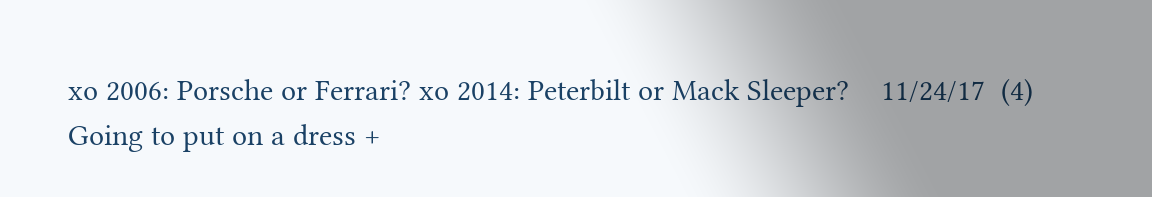xo 2006: Porsche or Ferrari? xo 2014: Peterbilt or Mack Sleeper?    11/24/17  (4)
Going to put on a dress +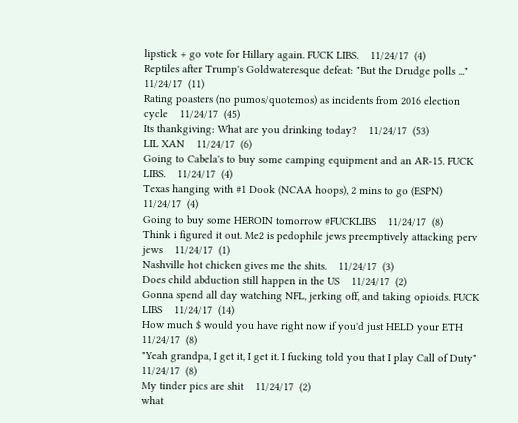lipstick + go vote for Hillary again. FUCK LIBS.    11/24/17  (4)
Reptiles after Trump's Goldwateresque defeat: "But the Drudge polls ..."    11/24/17  (11)
Rating poasters (no pumos/quotemos) as incidents from 2016 election cycle    11/24/17  (45)
Its thankgiving: What are you drinking today?    11/24/17  (53)
LIL XAN    11/24/17  (6)
Going to Cabela's to buy some camping equipment and an AR-15. FUCK LIBS.    11/24/17  (4)
Texas hanging with #1 Dook (NCAA hoops), 2 mins to go (ESPN)    11/24/17  (4)
Going to buy some HEROIN tomorrow #FUCKLIBS    11/24/17  (8)
Think i figured it out. Me2 is pedophile jews preemptively attacking perv jews    11/24/17  (1)
Nashville hot chicken gives me the shits.    11/24/17  (3)
Does child abduction still happen in the US    11/24/17  (2)
Gonna spend all day watching NFL, jerking off, and taking opioids. FUCK LIBS    11/24/17  (14)
How much $ would you have right now if you'd just HELD your ETH    11/24/17  (8)
"Yeah grandpa, I get it, I get it. I fucking told you that I play Call of Duty"    11/24/17  (8)
My tinder pics are shit    11/24/17  (2)
what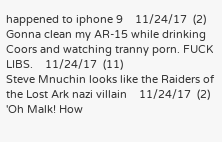happened to iphone 9    11/24/17  (2)
Gonna clean my AR-15 while drinking Coors and watching tranny porn. FUCK LIBS.    11/24/17  (11)
Steve Mnuchin looks like the Raiders of the Lost Ark nazi villain    11/24/17  (2)
'Oh Malk! How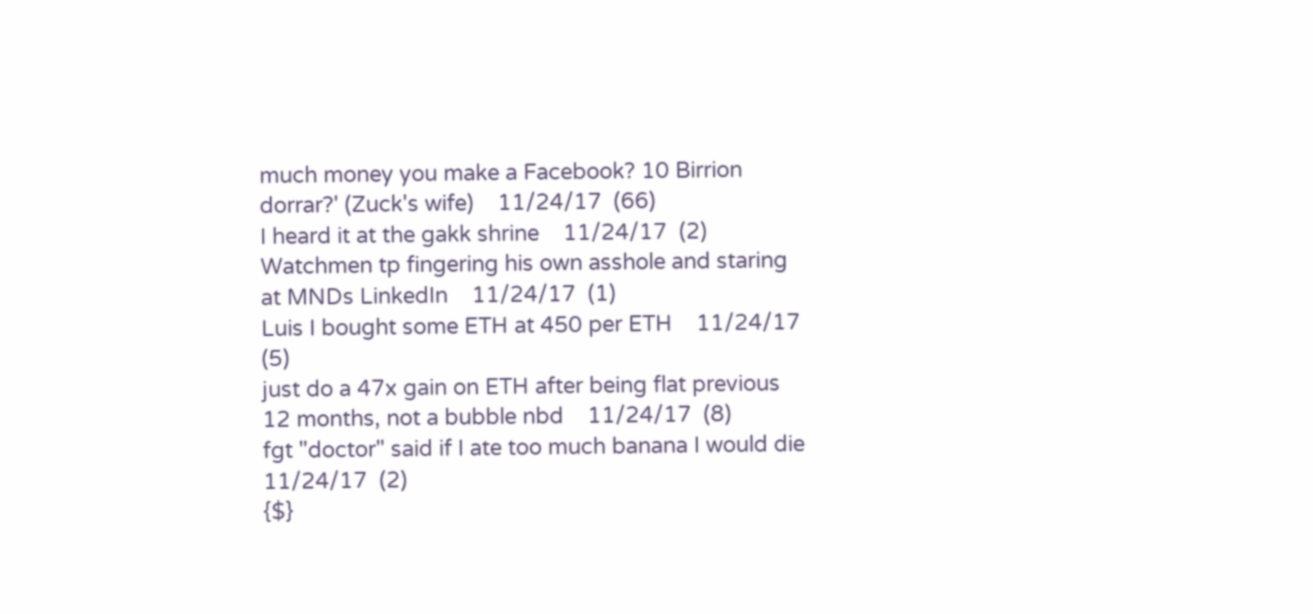much money you make a Facebook? 10 Birrion dorrar?' (Zuck's wife)    11/24/17  (66)
I heard it at the gakk shrine    11/24/17  (2)
Watchmen tp fingering his own asshole and staring at MNDs LinkedIn    11/24/17  (1)
Luis I bought some ETH at 450 per ETH    11/24/17  (5)
just do a 47x gain on ETH after being flat previous 12 months, not a bubble nbd    11/24/17  (8)
fgt "doctor" said if I ate too much banana I would die    11/24/17  (2)
{$}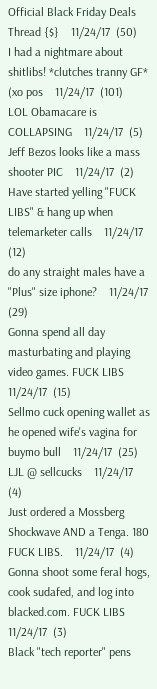Official Black Friday Deals Thread {$}    11/24/17  (50)
I had a nightmare about shitlibs! *clutches tranny GF* (xo pos    11/24/17  (101)
LOL Obamacare is COLLAPSING    11/24/17  (5)
Jeff Bezos looks like a mass shooter PIC    11/24/17  (2)
Have started yelling "FUCK LIBS" & hang up when telemarketer calls    11/24/17  (12)
do any straight males have a "Plus" size iphone?    11/24/17  (29)
Gonna spend all day masturbating and playing video games. FUCK LIBS    11/24/17  (15)
Sellmo cuck opening wallet as he opened wife's vagina for buymo bull    11/24/17  (25)
LJL @ sellcucks    11/24/17  (4)
Just ordered a Mossberg Shockwave AND a Tenga. 180 FUCK LIBS.    11/24/17  (4)
Gonna shoot some feral hogs, cook sudafed, and log into blacked.com. FUCK LIBS    11/24/17  (3)
Black "tech reporter" pens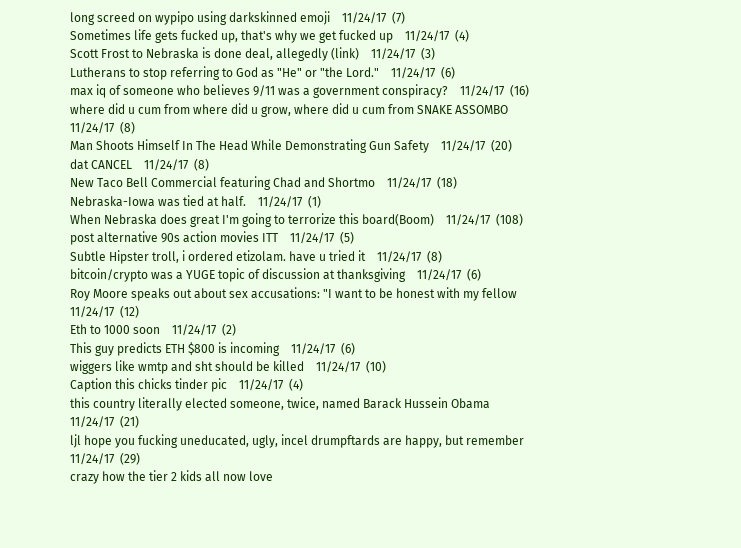long screed on wypipo using darkskinned emoji    11/24/17  (7)
Sometimes life gets fucked up, that's why we get fucked up    11/24/17  (4)
Scott Frost to Nebraska is done deal, allegedly (link)    11/24/17  (3)
Lutherans to stop referring to God as "He" or "the Lord."    11/24/17  (6)
max iq of someone who believes 9/11 was a government conspiracy?    11/24/17  (16)
where did u cum from where did u grow, where did u cum from SNAKE ASSOMBO    11/24/17  (8)
Man Shoots Himself In The Head While Demonstrating Gun Safety    11/24/17  (20)
dat CANCEL    11/24/17  (8)
New Taco Bell Commercial featuring Chad and Shortmo    11/24/17  (18)
Nebraska-Iowa was tied at half.    11/24/17  (1)
When Nebraska does great I'm going to terrorize this board(Boom)    11/24/17  (108)
post alternative 90s action movies ITT    11/24/17  (5)
Subtle Hipster troll, i ordered etizolam. have u tried it    11/24/17  (8)
bitcoin/crypto was a YUGE topic of discussion at thanksgiving    11/24/17  (6)
Roy Moore speaks out about sex accusations: "I want to be honest with my fellow    11/24/17  (12)
Eth to 1000 soon    11/24/17  (2)
This guy predicts ETH $800 is incoming    11/24/17  (6)
wiggers like wmtp and sht should be killed    11/24/17  (10)
Caption this chicks tinder pic    11/24/17  (4)
this country literally elected someone, twice, named Barack Hussein Obama    11/24/17  (21)
ljl hope you fucking uneducated, ugly, incel drumpftards are happy, but remember    11/24/17  (29)
crazy how the tier 2 kids all now love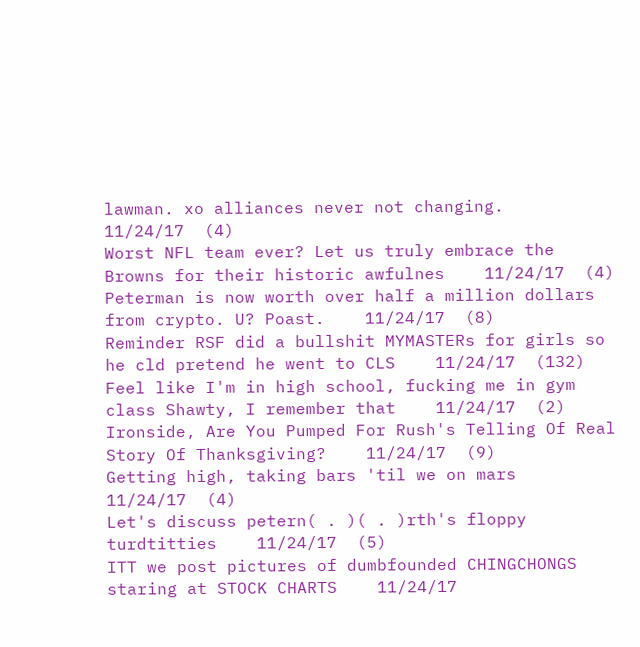lawman. xo alliances never not changing.    11/24/17  (4)
Worst NFL team ever? Let us truly embrace the Browns for their historic awfulnes    11/24/17  (4)
Peterman is now worth over half a million dollars from crypto. U? Poast.    11/24/17  (8)
Reminder RSF did a bullshit MYMASTERs for girls so he cld pretend he went to CLS    11/24/17  (132)
Feel like I'm in high school, fucking me in gym class Shawty, I remember that    11/24/17  (2)
Ironside, Are You Pumped For Rush's Telling Of Real Story Of Thanksgiving?    11/24/17  (9)
Getting high, taking bars 'til we on mars    11/24/17  (4)
Let's discuss petern( . )( . )rth's floppy turdtitties    11/24/17  (5)
ITT we post pictures of dumbfounded CHINGCHONGS staring at STOCK CHARTS    11/24/17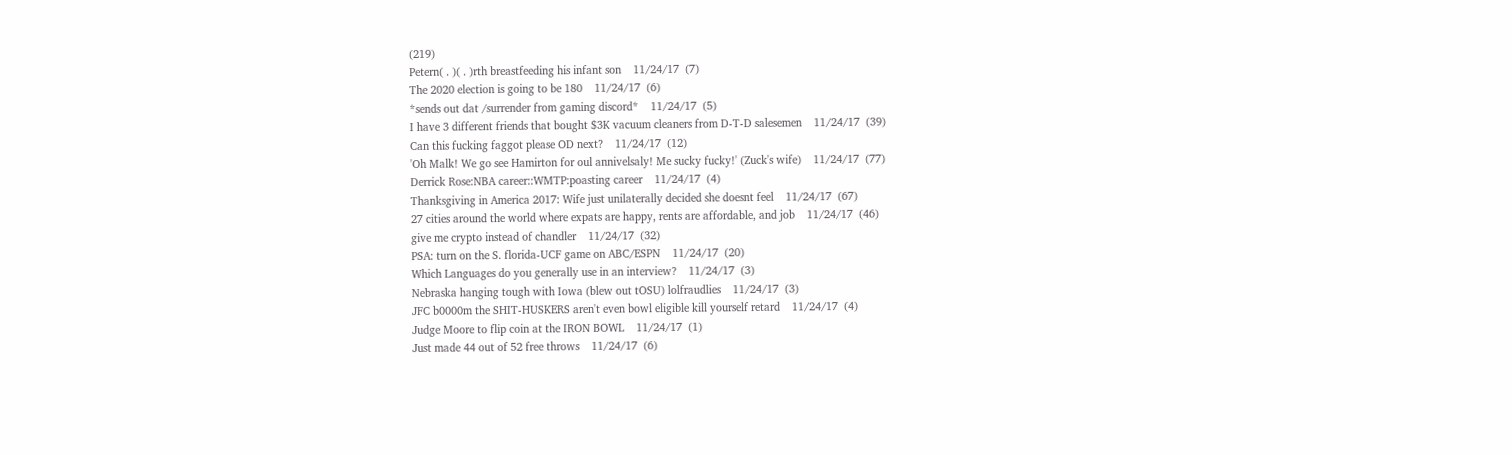(219)
Petern( . )( . )rth breastfeeding his infant son    11/24/17  (7)
The 2020 election is going to be 180    11/24/17  (6)
*sends out dat /surrender from gaming discord*    11/24/17  (5)
I have 3 different friends that bought $3K vacuum cleaners from D-T-D salesemen    11/24/17  (39)
Can this fucking faggot please OD next?    11/24/17  (12)
'Oh Malk! We go see Hamirton for oul annivelsaly! Me sucky fucky!' (Zuck's wife)    11/24/17  (77)
Derrick Rose:NBA career::WMTP:poasting career    11/24/17  (4)
Thanksgiving in America 2017: Wife just unilaterally decided she doesnt feel    11/24/17  (67)
27 cities around the world where expats are happy, rents are affordable, and job    11/24/17  (46)
give me crypto instead of chandler    11/24/17  (32)
PSA: turn on the S. florida-UCF game on ABC/ESPN    11/24/17  (20)
Which Languages do you generally use in an interview?    11/24/17  (3)
Nebraska hanging tough with Iowa (blew out tOSU) lolfraudlies    11/24/17  (3)
JFC b0000m the SHIT-HUSKERS aren't even bowl eligible kill yourself retard    11/24/17  (4)
Judge Moore to flip coin at the IRON BOWL    11/24/17  (1)
Just made 44 out of 52 free throws    11/24/17  (6)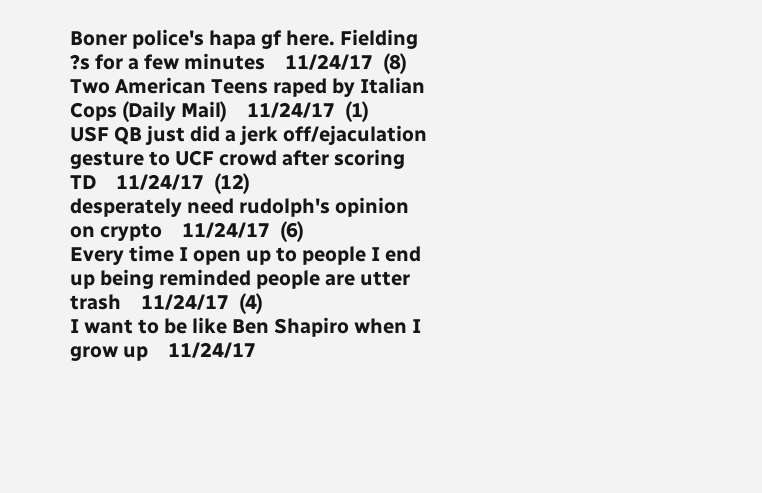Boner police's hapa gf here. Fielding ?s for a few minutes    11/24/17  (8)
Two American Teens raped by Italian Cops (Daily Mail)    11/24/17  (1)
USF QB just did a jerk off/ejaculation gesture to UCF crowd after scoring TD    11/24/17  (12)
desperately need rudolph's opinion on crypto    11/24/17  (6)
Every time I open up to people I end up being reminded people are utter trash    11/24/17  (4)
I want to be like Ben Shapiro when I grow up    11/24/17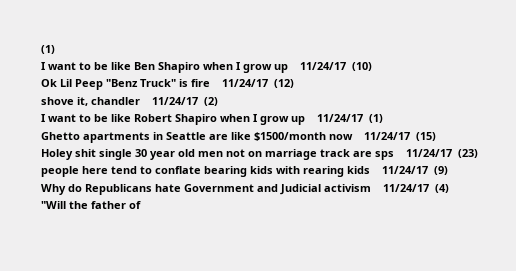(1)
I want to be like Ben Shapiro when I grow up    11/24/17  (10)
Ok Lil Peep "Benz Truck" is fire    11/24/17  (12)
shove it, chandler    11/24/17  (2)
I want to be like Robert Shapiro when I grow up    11/24/17  (1)
Ghetto apartments in Seattle are like $1500/month now    11/24/17  (15)
Holey shit single 30 year old men not on marriage track are sps    11/24/17  (23)
people here tend to conflate bearing kids with rearing kids    11/24/17  (9)
Why do Republicans hate Government and Judicial activism    11/24/17  (4)
"Will the father of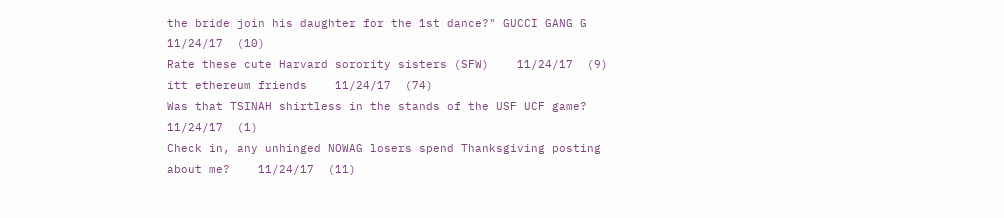the bride join his daughter for the 1st dance?" GUCCI GANG G    11/24/17  (10)
Rate these cute Harvard sorority sisters (SFW)    11/24/17  (9)
itt ethereum friends    11/24/17  (74)
Was that TSINAH shirtless in the stands of the USF UCF game?    11/24/17  (1)
Check in, any unhinged NOWAG losers spend Thanksgiving posting about me?    11/24/17  (11)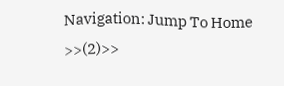Navigation: Jump To Home >>(2)>>